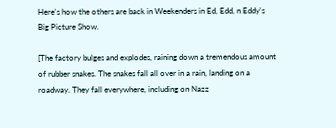Here's how the others are back in Weekenders in Ed, Edd, n Eddy's Big Picture Show.

[The factory bulges and explodes, raining down a tremendous amount of rubber snakes. The snakes fall all over in a rain, landing on a roadway. They fall everywhere, including on Nazz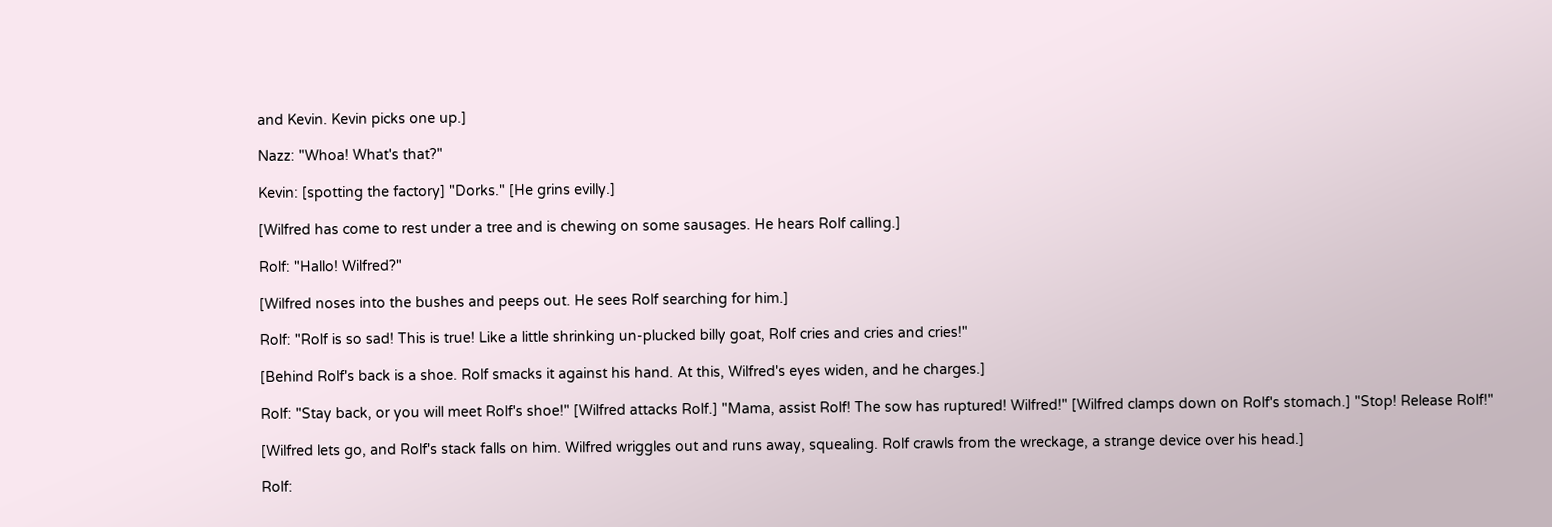and Kevin. Kevin picks one up.]

Nazz: "Whoa! What's that?"

Kevin: [spotting the factory] "Dorks." [He grins evilly.]

[Wilfred has come to rest under a tree and is chewing on some sausages. He hears Rolf calling.]

Rolf: "Hallo! Wilfred?"

[Wilfred noses into the bushes and peeps out. He sees Rolf searching for him.]

Rolf: "Rolf is so sad! This is true! Like a little shrinking un-plucked billy goat, Rolf cries and cries and cries!"

[Behind Rolf's back is a shoe. Rolf smacks it against his hand. At this, Wilfred's eyes widen, and he charges.]

Rolf: "Stay back, or you will meet Rolf's shoe!" [Wilfred attacks Rolf.] "Mama, assist Rolf! The sow has ruptured! Wilfred!" [Wilfred clamps down on Rolf's stomach.] "Stop! Release Rolf!"

[Wilfred lets go, and Rolf's stack falls on him. Wilfred wriggles out and runs away, squealing. Rolf crawls from the wreckage, a strange device over his head.]

Rolf: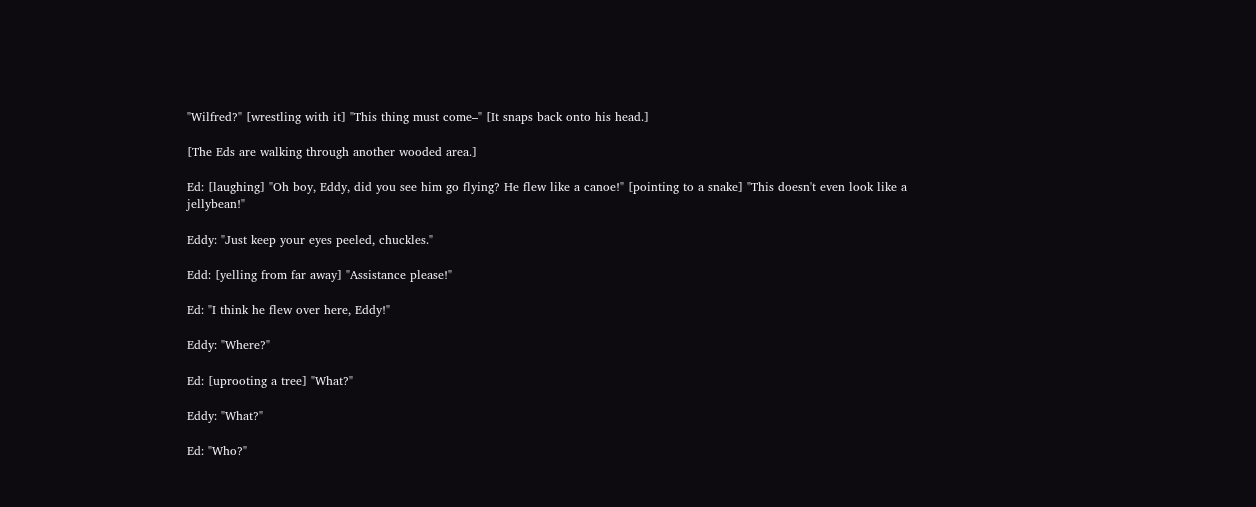"Wilfred?" [wrestling with it] "This thing must come–" [It snaps back onto his head.]

[The Eds are walking through another wooded area.]

Ed: [laughing] "Oh boy, Eddy, did you see him go flying? He flew like a canoe!" [pointing to a snake] "This doesn't even look like a jellybean!"

Eddy: "Just keep your eyes peeled, chuckles."

Edd: [yelling from far away] "Assistance please!"

Ed: "I think he flew over here, Eddy!"

Eddy: "Where?"

Ed: [uprooting a tree] "What?"

Eddy: "What?"

Ed: "Who?"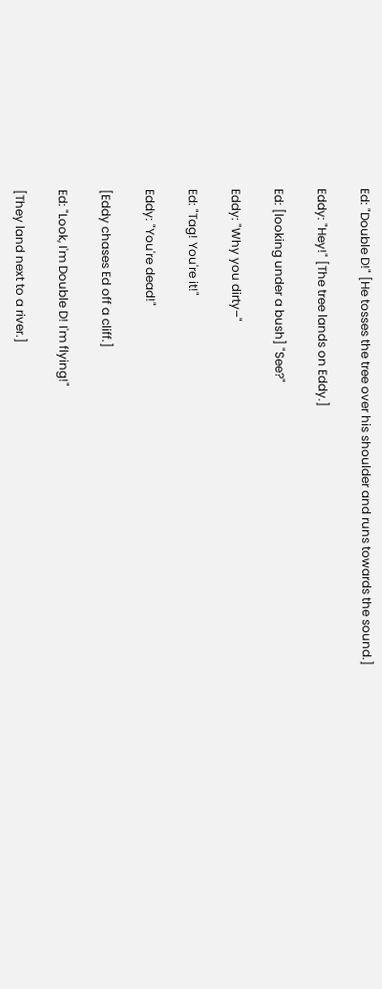Ed: "Double D!" [He tosses the tree over his shoulder and runs towards the sound.]

Eddy: "Hey!" [The tree lands on Eddy.]

Ed: [looking under a bush] "See?"

Eddy: "Why you dirty–"

Ed: "Tag! You're it!"

Eddy: "You're dead!"

[Eddy chases Ed off a cliff.]

Ed: "Look, I'm Double D! I'm flying!"

[They land next to a river.]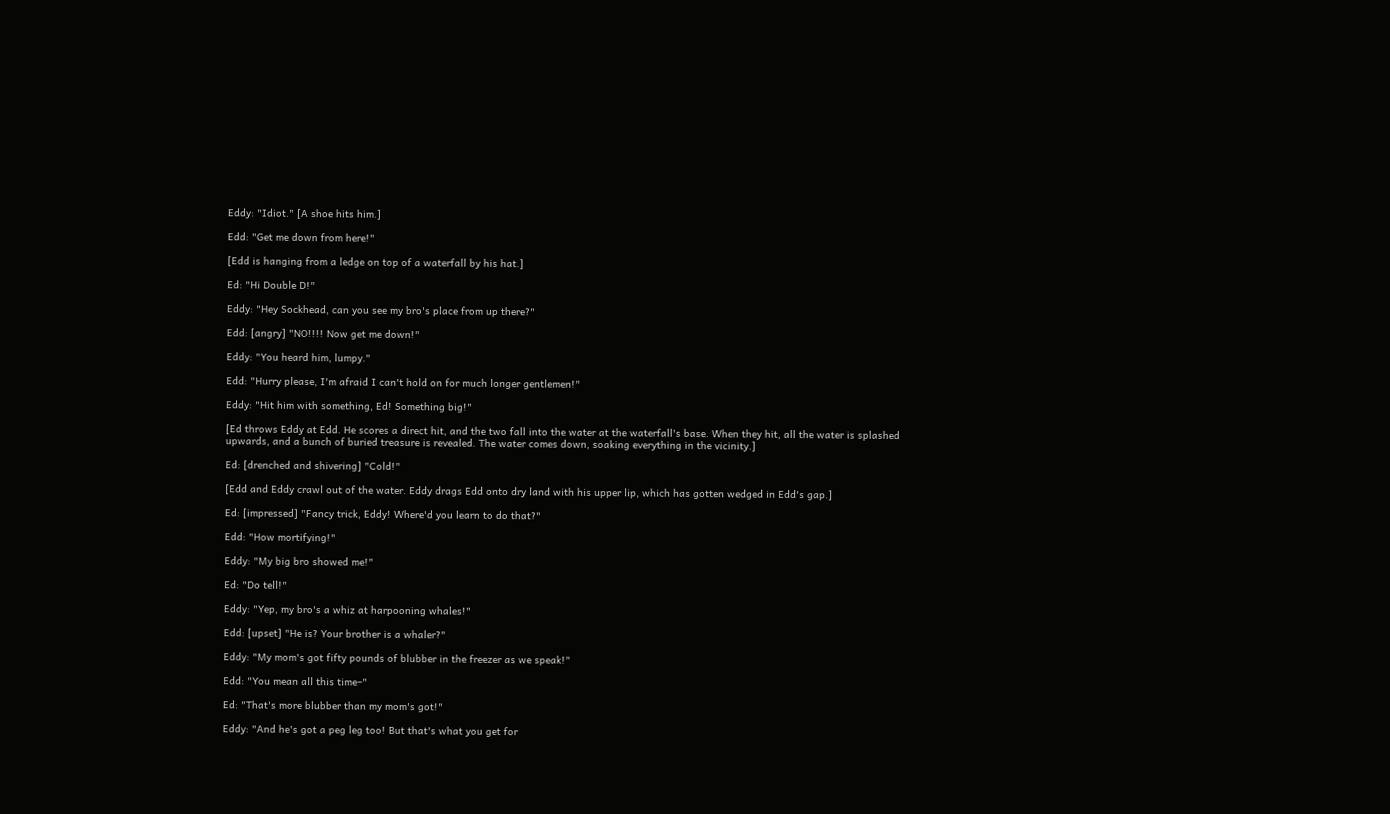Eddy: "Idiot." [A shoe hits him.]

Edd: "Get me down from here!"

[Edd is hanging from a ledge on top of a waterfall by his hat.]

Ed: "Hi Double D!"

Eddy: "Hey Sockhead, can you see my bro's place from up there?"

Edd: [angry] "NO!!!! Now get me down!"

Eddy: "You heard him, lumpy."

Edd: "Hurry please, I'm afraid I can't hold on for much longer gentlemen!"

Eddy: "Hit him with something, Ed! Something big!"

[Ed throws Eddy at Edd. He scores a direct hit, and the two fall into the water at the waterfall's base. When they hit, all the water is splashed upwards, and a bunch of buried treasure is revealed. The water comes down, soaking everything in the vicinity.]

Ed: [drenched and shivering] "Cold!"

[Edd and Eddy crawl out of the water. Eddy drags Edd onto dry land with his upper lip, which has gotten wedged in Edd's gap.]

Ed: [impressed] "Fancy trick, Eddy! Where'd you learn to do that?"

Edd: "How mortifying!"

Eddy: "My big bro showed me!"

Ed: "Do tell!"

Eddy: "Yep, my bro's a whiz at harpooning whales!"

Edd: [upset] "He is? Your brother is a whaler?"

Eddy: "My mom's got fifty pounds of blubber in the freezer as we speak!"

Edd: "You mean all this time–"

Ed: "That's more blubber than my mom's got!"

Eddy: "And he's got a peg leg too! But that's what you get for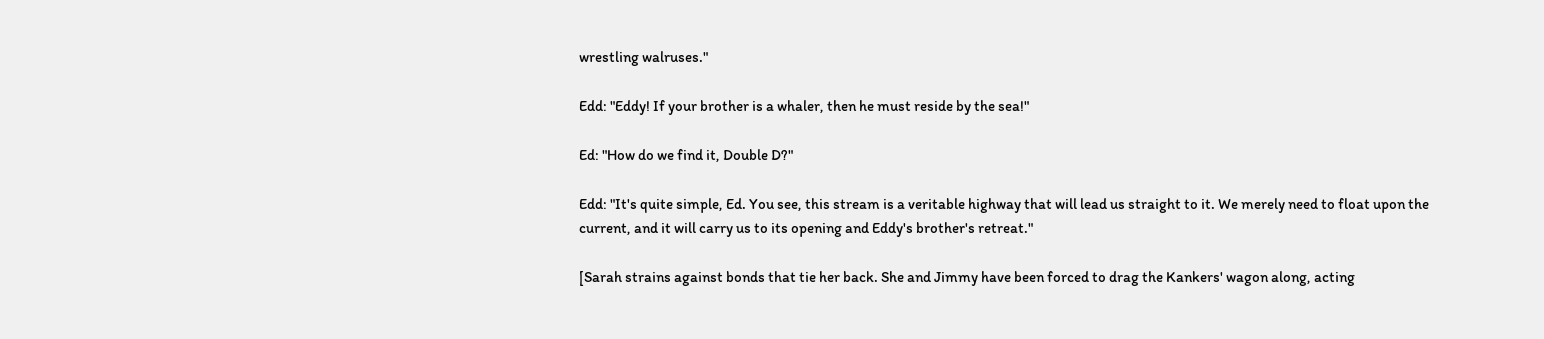wrestling walruses."

Edd: "Eddy! If your brother is a whaler, then he must reside by the sea!"

Ed: "How do we find it, Double D?"

Edd: "It's quite simple, Ed. You see, this stream is a veritable highway that will lead us straight to it. We merely need to float upon the current, and it will carry us to its opening and Eddy's brother's retreat."

[Sarah strains against bonds that tie her back. She and Jimmy have been forced to drag the Kankers' wagon along, acting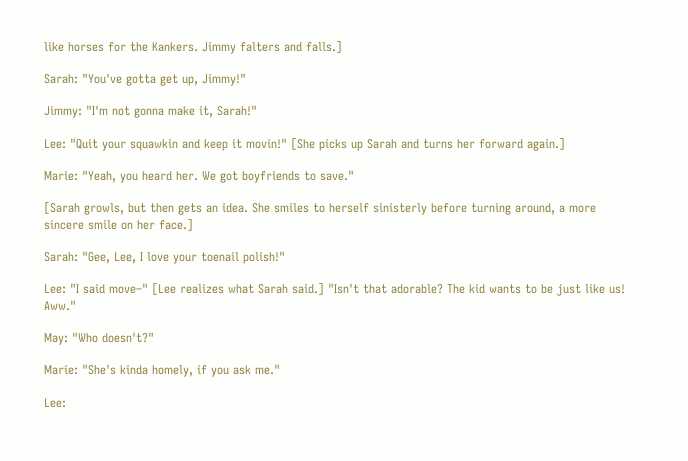like horses for the Kankers. Jimmy falters and falls.]

Sarah: "You've gotta get up, Jimmy!"

Jimmy: "I'm not gonna make it, Sarah!"

Lee: "Quit your squawkin and keep it movin!" [She picks up Sarah and turns her forward again.]

Marie: "Yeah, you heard her. We got boyfriends to save."

[Sarah growls, but then gets an idea. She smiles to herself sinisterly before turning around, a more sincere smile on her face.]

Sarah: "Gee, Lee, I love your toenail polish!"

Lee: "I said move–" [Lee realizes what Sarah said.] "Isn't that adorable? The kid wants to be just like us! Aww."

May: "Who doesn't?"

Marie: "She's kinda homely, if you ask me."

Lee: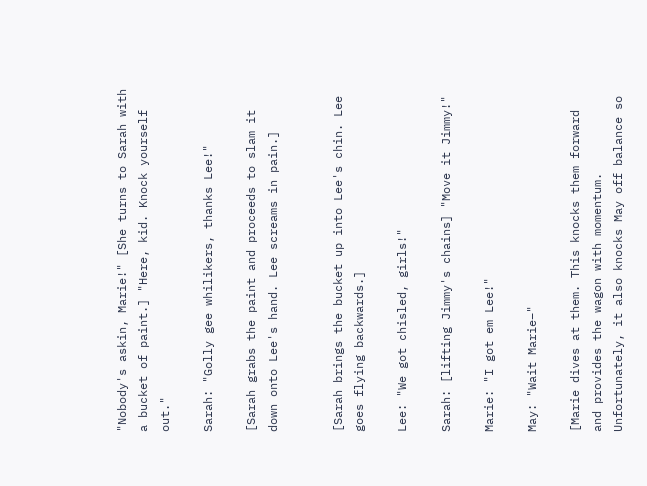"Nobody's askin, Marie!" [She turns to Sarah with a bucket of paint.] "Here, kid. Knock yourself out."

Sarah: "Golly gee whilikers, thanks Lee!"

[Sarah grabs the paint and proceeds to slam it down onto Lee's hand. Lee screams in pain.]


[Sarah brings the bucket up into Lee's chin. Lee goes flying backwards.]

Lee: "We got chisled, girls!"

Sarah: [lifting Jimmy's chains] "Move it Jimmy!"

Marie: "I got em Lee!"

May: "Wait Marie–"

[Marie dives at them. This knocks them forward and provides the wagon with momentum. Unfortunately, it also knocks May off balance so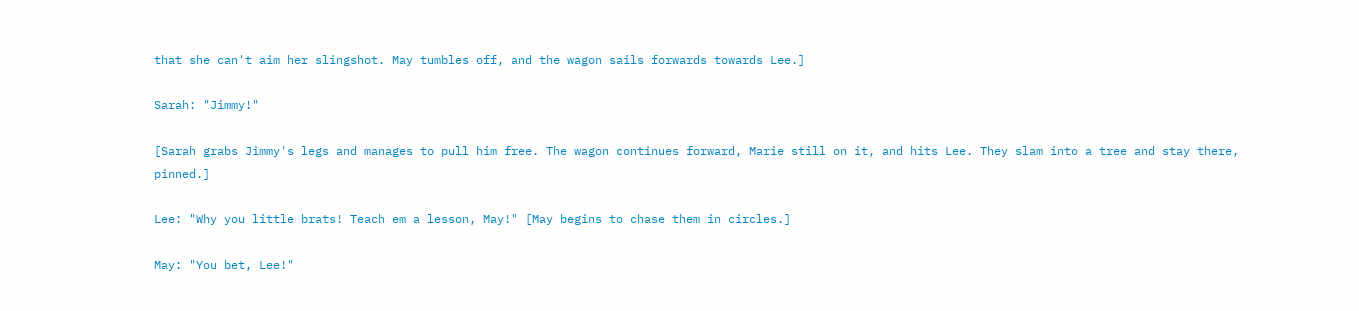that she can't aim her slingshot. May tumbles off, and the wagon sails forwards towards Lee.]

Sarah: "Jimmy!"

[Sarah grabs Jimmy's legs and manages to pull him free. The wagon continues forward, Marie still on it, and hits Lee. They slam into a tree and stay there, pinned.]

Lee: "Why you little brats! Teach em a lesson, May!" [May begins to chase them in circles.]

May: "You bet, Lee!"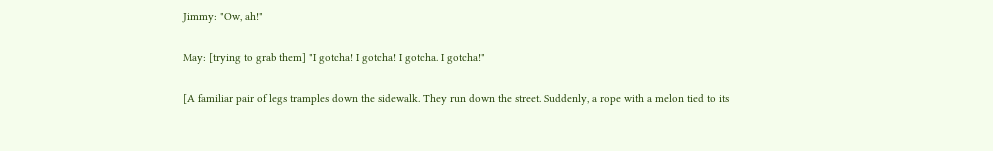Jimmy: "Ow, ah!"

May: [trying to grab them] "I gotcha! I gotcha! I gotcha. I gotcha!"

[A familiar pair of legs tramples down the sidewalk. They run down the street. Suddenly, a rope with a melon tied to its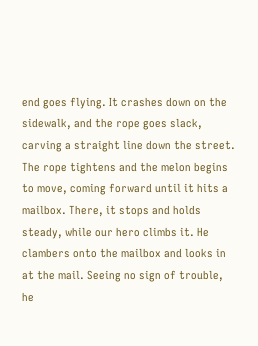end goes flying. It crashes down on the sidewalk, and the rope goes slack, carving a straight line down the street. The rope tightens and the melon begins to move, coming forward until it hits a mailbox. There, it stops and holds steady, while our hero climbs it. He clambers onto the mailbox and looks in at the mail. Seeing no sign of trouble, he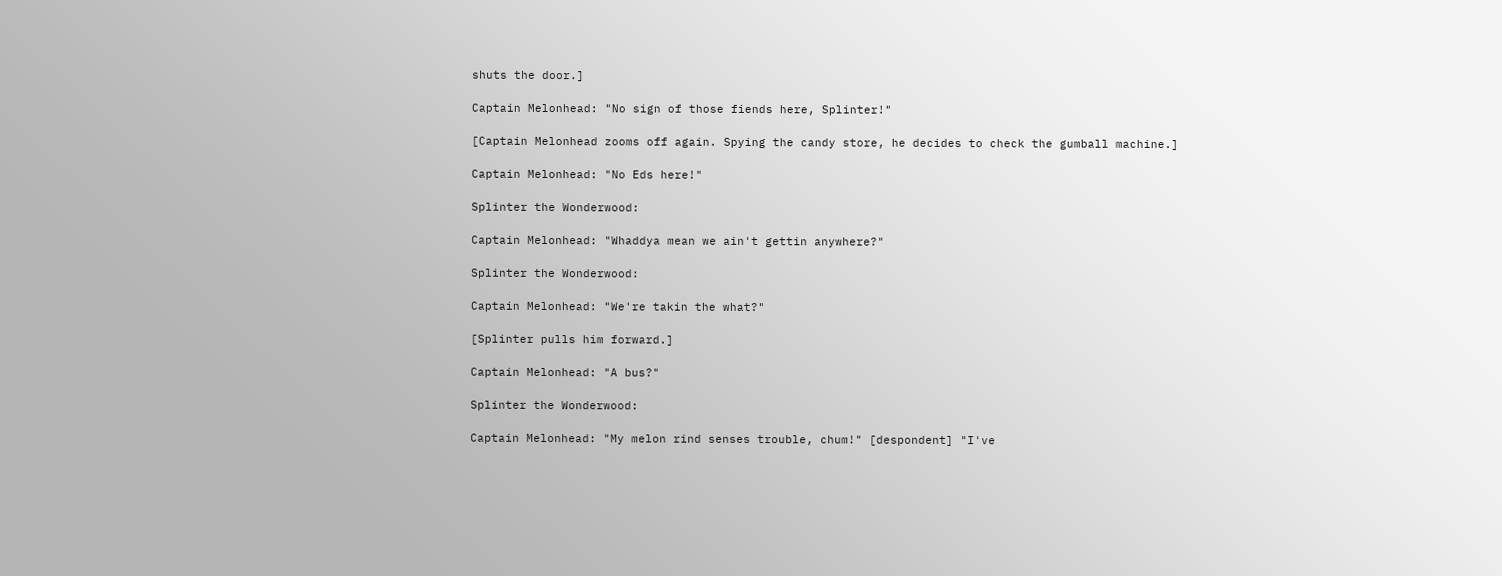shuts the door.]

Captain Melonhead: "No sign of those fiends here, Splinter!"

[Captain Melonhead zooms off again. Spying the candy store, he decides to check the gumball machine.]

Captain Melonhead: "No Eds here!"

Splinter the Wonderwood:

Captain Melonhead: "Whaddya mean we ain't gettin anywhere?"

Splinter the Wonderwood:

Captain Melonhead: "We're takin the what?"

[Splinter pulls him forward.]

Captain Melonhead: "A bus?"

Splinter the Wonderwood:

Captain Melonhead: "My melon rind senses trouble, chum!" [despondent] "I've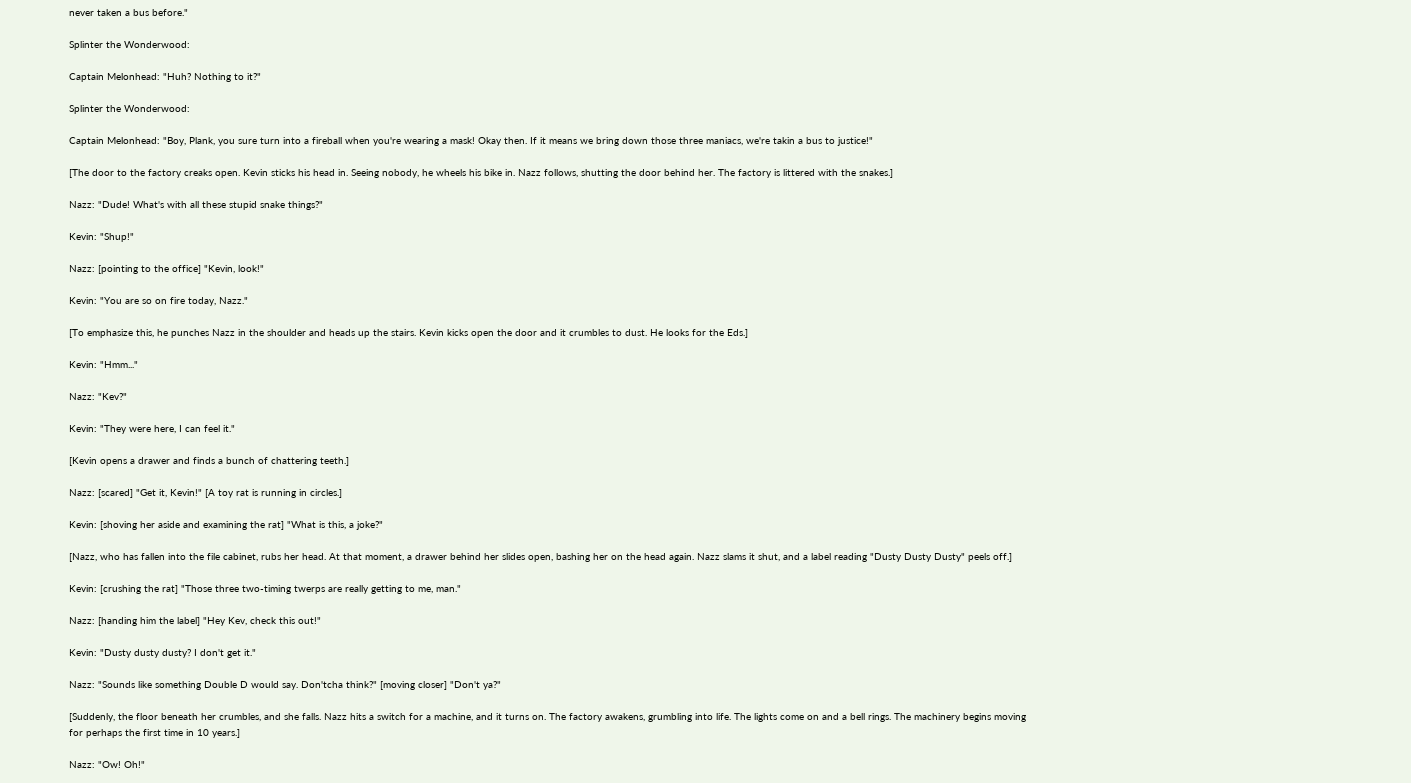never taken a bus before."

Splinter the Wonderwood:

Captain Melonhead: "Huh? Nothing to it?"

Splinter the Wonderwood:

Captain Melonhead: "Boy, Plank, you sure turn into a fireball when you're wearing a mask! Okay then. If it means we bring down those three maniacs, we're takin a bus to justice!"

[The door to the factory creaks open. Kevin sticks his head in. Seeing nobody, he wheels his bike in. Nazz follows, shutting the door behind her. The factory is littered with the snakes.]

Nazz: "Dude! What's with all these stupid snake things?"

Kevin: "Shup!"

Nazz: [pointing to the office] "Kevin, look!"

Kevin: "You are so on fire today, Nazz."

[To emphasize this, he punches Nazz in the shoulder and heads up the stairs. Kevin kicks open the door and it crumbles to dust. He looks for the Eds.]

Kevin: "Hmm..."

Nazz: "Kev?"

Kevin: "They were here, I can feel it."

[Kevin opens a drawer and finds a bunch of chattering teeth.]

Nazz: [scared] "Get it, Kevin!" [A toy rat is running in circles.]

Kevin: [shoving her aside and examining the rat] "What is this, a joke?"

[Nazz, who has fallen into the file cabinet, rubs her head. At that moment, a drawer behind her slides open, bashing her on the head again. Nazz slams it shut, and a label reading "Dusty Dusty Dusty" peels off.]

Kevin: [crushing the rat] "Those three two-timing twerps are really getting to me, man."

Nazz: [handing him the label] "Hey Kev, check this out!"

Kevin: "Dusty dusty dusty? I don't get it."

Nazz: "Sounds like something Double D would say. Don'tcha think?" [moving closer] "Don't ya?"

[Suddenly, the floor beneath her crumbles, and she falls. Nazz hits a switch for a machine, and it turns on. The factory awakens, grumbling into life. The lights come on and a bell rings. The machinery begins moving for perhaps the first time in 10 years.]

Nazz: "Ow! Oh!"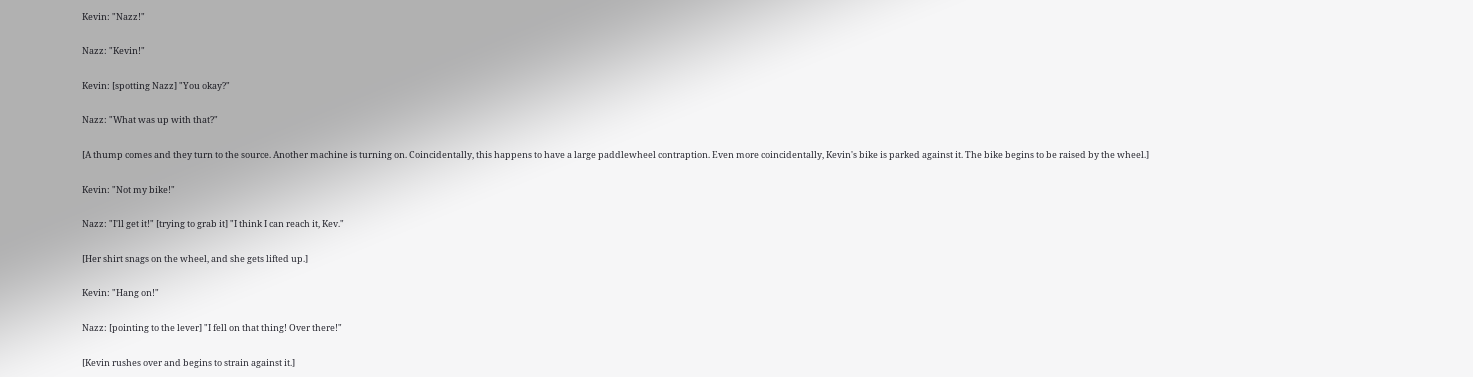Kevin: "Nazz!"

Nazz: "Kevin!"

Kevin: [spotting Nazz] "You okay?"

Nazz: "What was up with that?"

[A thump comes and they turn to the source. Another machine is turning on. Coincidentally, this happens to have a large paddlewheel contraption. Even more coincidentally, Kevin's bike is parked against it. The bike begins to be raised by the wheel.]

Kevin: "Not my bike!"

Nazz: "I'll get it!" [trying to grab it] "I think I can reach it, Kev."

[Her shirt snags on the wheel, and she gets lifted up.]

Kevin: "Hang on!"

Nazz: [pointing to the lever] "I fell on that thing! Over there!"

[Kevin rushes over and begins to strain against it.]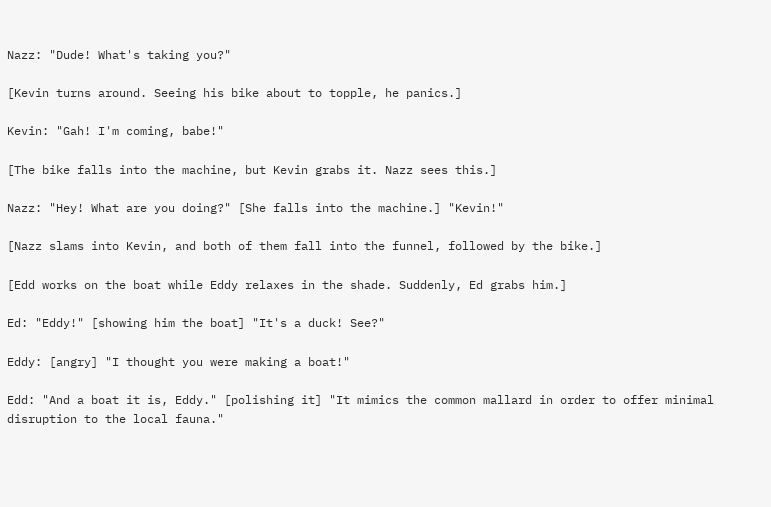Nazz: "Dude! What's taking you?"

[Kevin turns around. Seeing his bike about to topple, he panics.]

Kevin: "Gah! I'm coming, babe!"

[The bike falls into the machine, but Kevin grabs it. Nazz sees this.]

Nazz: "Hey! What are you doing?" [She falls into the machine.] "Kevin!"

[Nazz slams into Kevin, and both of them fall into the funnel, followed by the bike.]

[Edd works on the boat while Eddy relaxes in the shade. Suddenly, Ed grabs him.]

Ed: "Eddy!" [showing him the boat] "It's a duck! See?"

Eddy: [angry] "I thought you were making a boat!"

Edd: "And a boat it is, Eddy." [polishing it] "It mimics the common mallard in order to offer minimal disruption to the local fauna."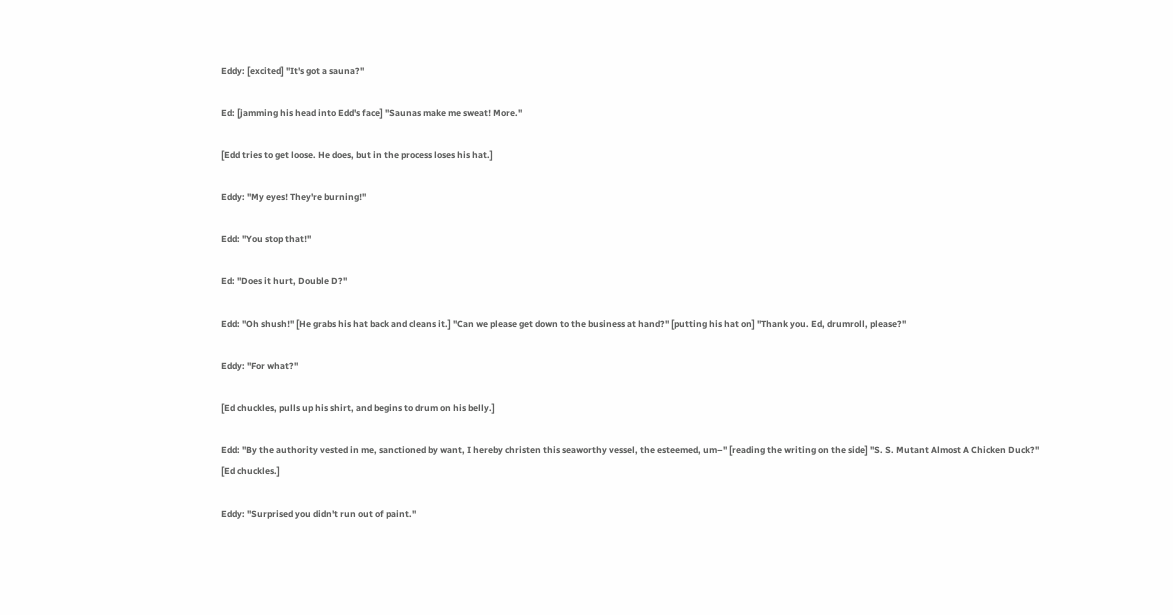Eddy: [excited] "It's got a sauna?"

Ed: [jamming his head into Edd's face] "Saunas make me sweat! More."

[Edd tries to get loose. He does, but in the process loses his hat.]

Eddy: "My eyes! They're burning!"

Edd: "You stop that!"

Ed: "Does it hurt, Double D?"

Edd: "Oh shush!" [He grabs his hat back and cleans it.] "Can we please get down to the business at hand?" [putting his hat on] "Thank you. Ed, drumroll, please?"

Eddy: "For what?"

[Ed chuckles, pulls up his shirt, and begins to drum on his belly.]

Edd: "By the authority vested in me, sanctioned by want, I hereby christen this seaworthy vessel, the esteemed, um–" [reading the writing on the side] "S. S. Mutant Almost A Chicken Duck?" [Ed chuckles.]

Eddy: "Surprised you didn't run out of paint."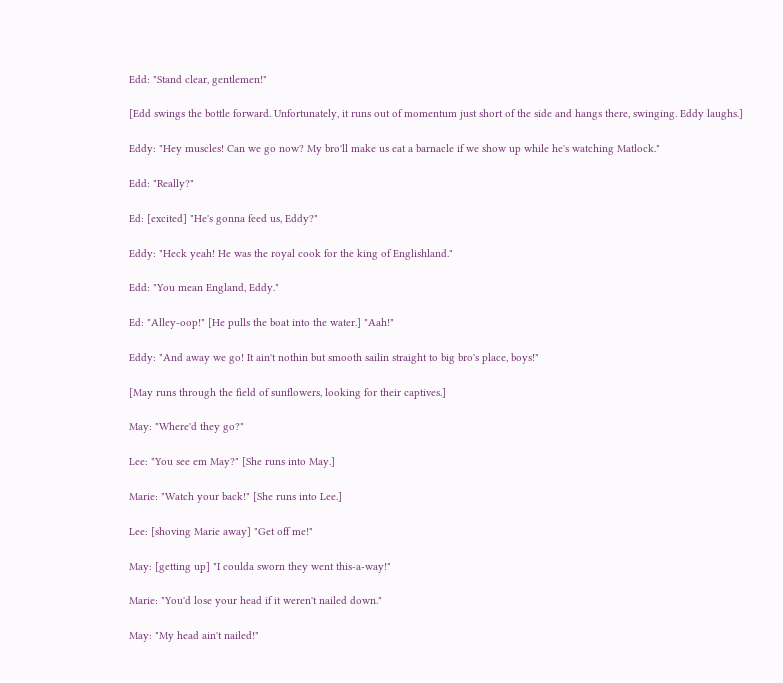Edd: "Stand clear, gentlemen!"

[Edd swings the bottle forward. Unfortunately, it runs out of momentum just short of the side and hangs there, swinging. Eddy laughs.]

Eddy: "Hey muscles! Can we go now? My bro'll make us eat a barnacle if we show up while he's watching Matlock."

Edd: "Really?"

Ed: [excited] "He's gonna feed us, Eddy?"

Eddy: "Heck yeah! He was the royal cook for the king of Englishland."

Edd: "You mean England, Eddy."

Ed: "Alley-oop!" [He pulls the boat into the water.] "Aah!"

Eddy: "And away we go! It ain't nothin but smooth sailin straight to big bro's place, boys!"

[May runs through the field of sunflowers, looking for their captives.]

May: "Where'd they go?"

Lee: "You see em May?" [She runs into May.]

Marie: "Watch your back!" [She runs into Lee.]

Lee: [shoving Marie away] "Get off me!"

May: [getting up] "I coulda sworn they went this-a-way!"

Marie: "You'd lose your head if it weren't nailed down."

May: "My head ain't nailed!"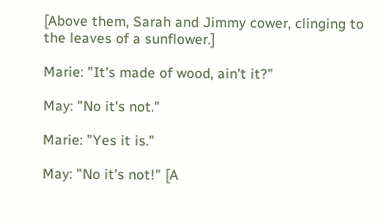[Above them, Sarah and Jimmy cower, clinging to the leaves of a sunflower.]

Marie: "It's made of wood, ain't it?"

May: "No it's not."

Marie: "Yes it is."

May: "No it's not!" [A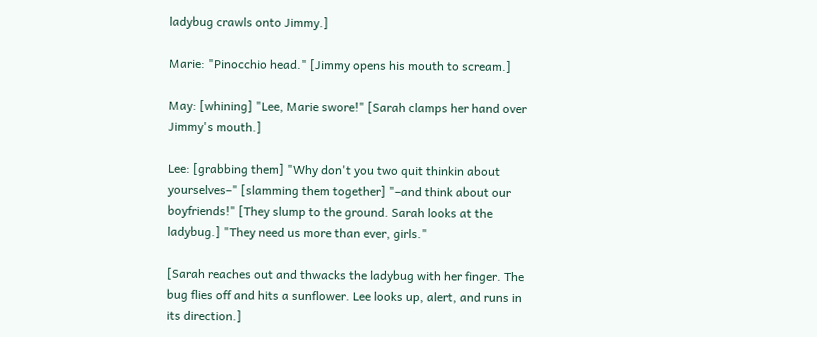ladybug crawls onto Jimmy.]

Marie: "Pinocchio head." [Jimmy opens his mouth to scream.]

May: [whining] "Lee, Marie swore!" [Sarah clamps her hand over Jimmy's mouth.]

Lee: [grabbing them] "Why don't you two quit thinkin about yourselves–" [slamming them together] "–and think about our boyfriends!" [They slump to the ground. Sarah looks at the ladybug.] "They need us more than ever, girls."

[Sarah reaches out and thwacks the ladybug with her finger. The bug flies off and hits a sunflower. Lee looks up, alert, and runs in its direction.]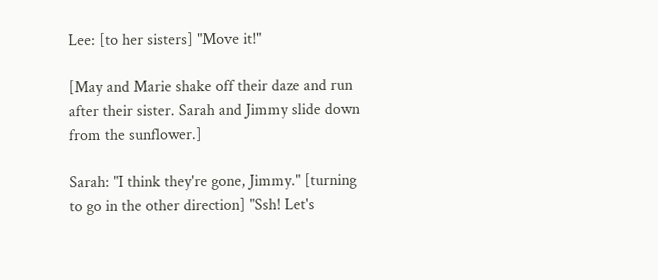Lee: [to her sisters] "Move it!"

[May and Marie shake off their daze and run after their sister. Sarah and Jimmy slide down from the sunflower.]

Sarah: "I think they're gone, Jimmy." [turning to go in the other direction] "Ssh! Let's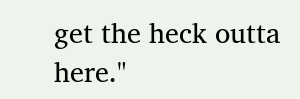get the heck outta here."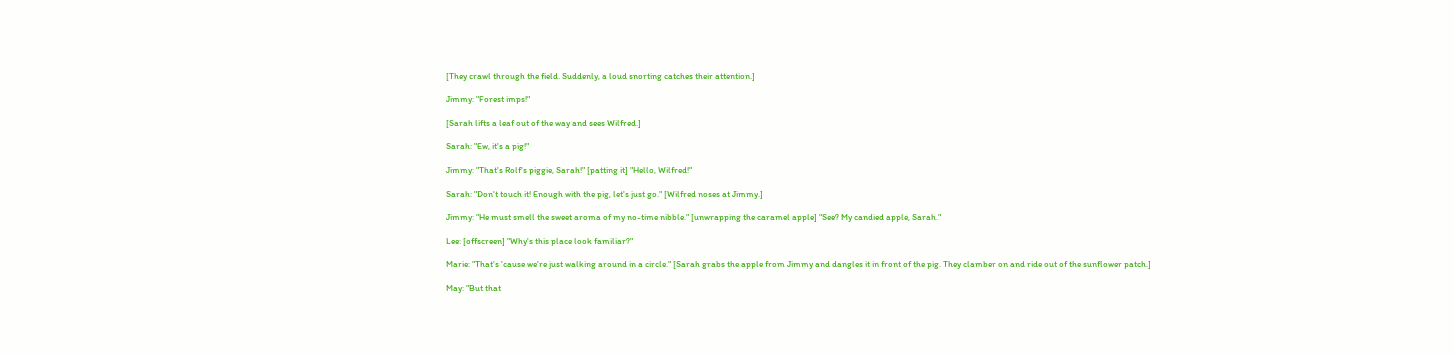[They crawl through the field. Suddenly, a loud snorting catches their attention.]

Jimmy: "Forest imps!"

[Sarah lifts a leaf out of the way and sees Wilfred.]

Sarah: "Ew, it's a pig!"

Jimmy: "That's Rolf's piggie, Sarah!" [patting it] "Hello, Wilfred!"

Sarah: "Don't touch it! Enough with the pig, let's just go." [Wilfred noses at Jimmy.]

Jimmy: "He must smell the sweet aroma of my no-time nibble." [unwrapping the caramel apple] "See? My candied apple, Sarah."

Lee: [offscreen] "Why's this place look familiar?"

Marie: "That's 'cause we're just walking around in a circle." [Sarah grabs the apple from Jimmy and dangles it in front of the pig. They clamber on and ride out of the sunflower patch.]

May: "But that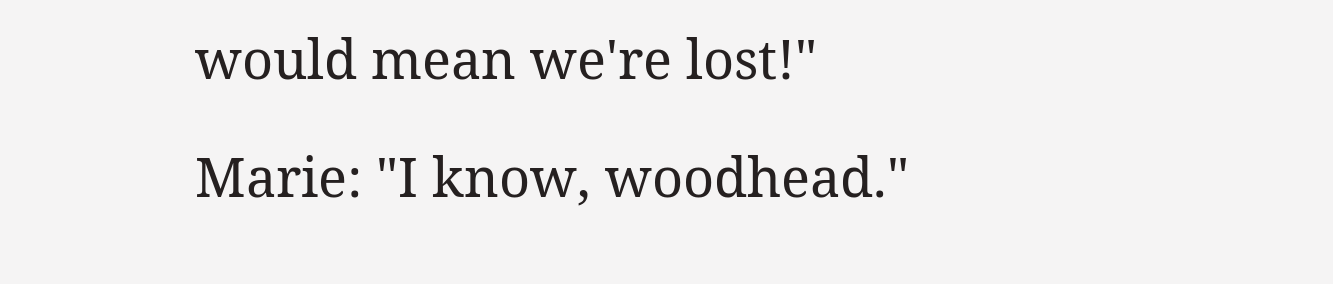would mean we're lost!"

Marie: "I know, woodhead."